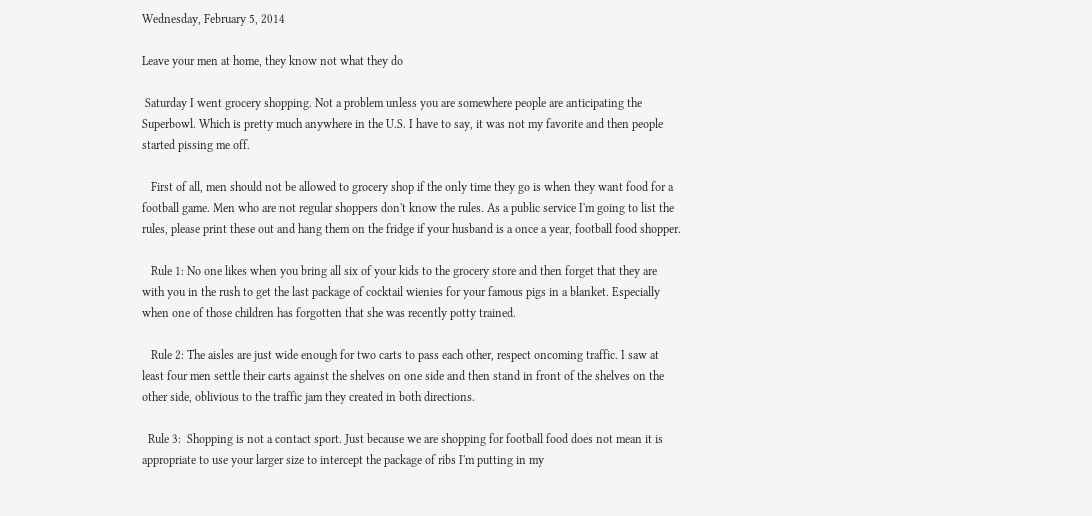Wednesday, February 5, 2014

Leave your men at home, they know not what they do

 Saturday I went grocery shopping. Not a problem unless you are somewhere people are anticipating the Superbowl. Which is pretty much anywhere in the U.S. I have to say, it was not my favorite and then people started pissing me off.

   First of all, men should not be allowed to grocery shop if the only time they go is when they want food for a football game. Men who are not regular shoppers don't know the rules. As a public service I'm going to list the rules, please print these out and hang them on the fridge if your husband is a once a year, football food shopper.

   Rule 1: No one likes when you bring all six of your kids to the grocery store and then forget that they are with you in the rush to get the last package of cocktail wienies for your famous pigs in a blanket. Especially when one of those children has forgotten that she was recently potty trained.

   Rule 2: The aisles are just wide enough for two carts to pass each other, respect oncoming traffic. I saw at least four men settle their carts against the shelves on one side and then stand in front of the shelves on the other side, oblivious to the traffic jam they created in both directions.

  Rule 3:  Shopping is not a contact sport. Just because we are shopping for football food does not mean it is appropriate to use your larger size to intercept the package of ribs I'm putting in my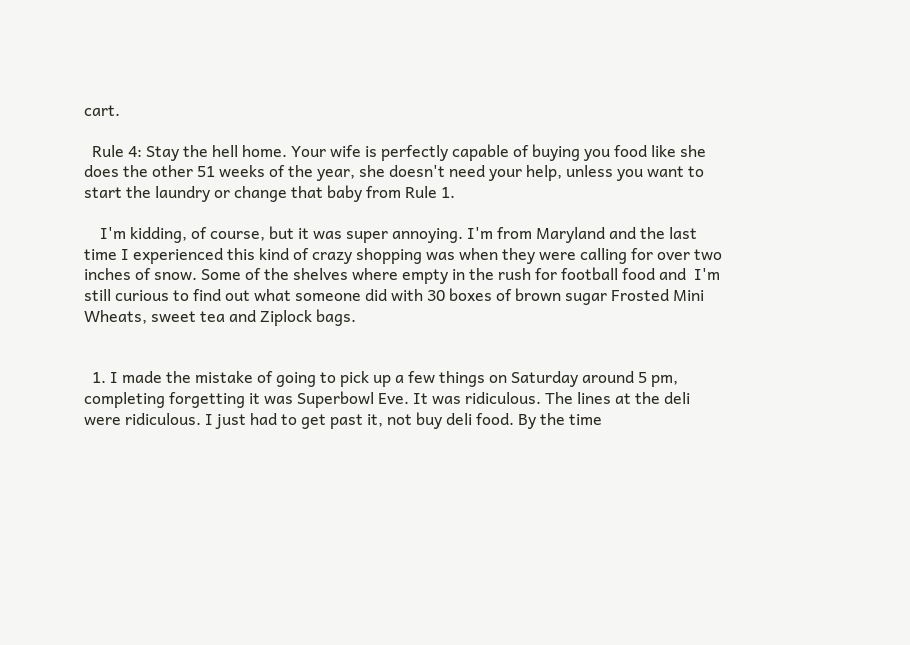cart.

  Rule 4: Stay the hell home. Your wife is perfectly capable of buying you food like she does the other 51 weeks of the year, she doesn't need your help, unless you want to start the laundry or change that baby from Rule 1.

    I'm kidding, of course, but it was super annoying. I'm from Maryland and the last time I experienced this kind of crazy shopping was when they were calling for over two inches of snow. Some of the shelves where empty in the rush for football food and  I'm still curious to find out what someone did with 30 boxes of brown sugar Frosted Mini Wheats, sweet tea and Ziplock bags.


  1. I made the mistake of going to pick up a few things on Saturday around 5 pm, completing forgetting it was Superbowl Eve. It was ridiculous. The lines at the deli were ridiculous. I just had to get past it, not buy deli food. By the time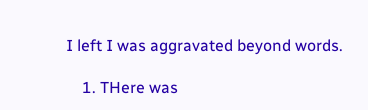I left I was aggravated beyond words.

    1. THere was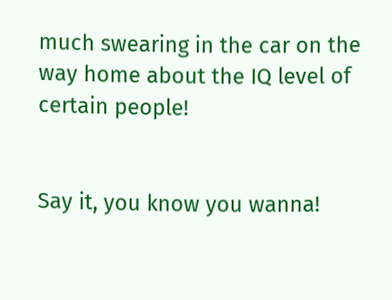much swearing in the car on the way home about the IQ level of certain people!


Say it, you know you wanna!